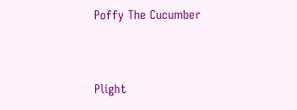Poffy The Cucumber


Plight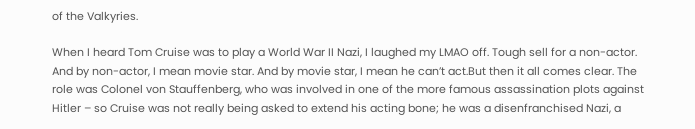of the Valkyries.

When I heard Tom Cruise was to play a World War II Nazi, I laughed my LMAO off. Tough sell for a non-actor. And by non-actor, I mean movie star. And by movie star, I mean he can’t act.But then it all comes clear. The role was Colonel von Stauffenberg, who was involved in one of the more famous assassination plots against Hitler – so Cruise was not really being asked to extend his acting bone; he was a disenfranchised Nazi, a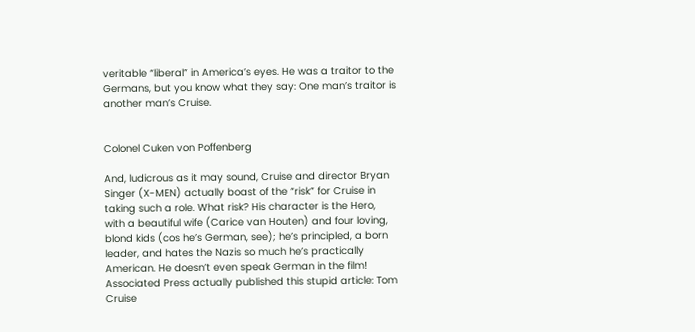veritable “liberal” in America’s eyes. He was a traitor to the Germans, but you know what they say: One man’s traitor is another man’s Cruise.


Colonel Cuken von Poffenberg

And, ludicrous as it may sound, Cruise and director Bryan Singer (X-MEN) actually boast of the “risk” for Cruise in taking such a role. What risk? His character is the Hero, with a beautiful wife (Carice van Houten) and four loving, blond kids (cos he’s German, see); he’s principled, a born leader, and hates the Nazis so much he’s practically American. He doesn’t even speak German in the film! Associated Press actually published this stupid article: Tom Cruise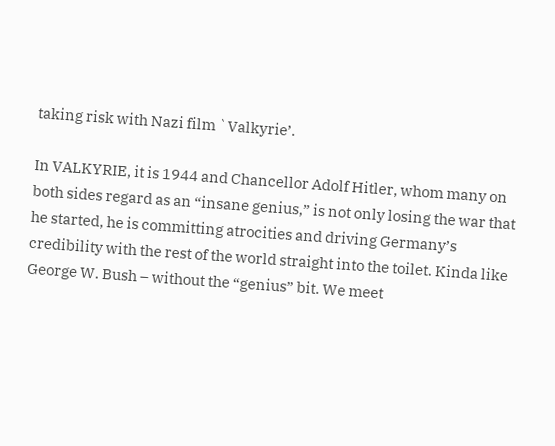taking risk with Nazi film `Valkyrie’.

In VALKYRIE, it is 1944 and Chancellor Adolf Hitler, whom many on both sides regard as an “insane genius,” is not only losing the war that he started, he is committing atrocities and driving Germany’s credibility with the rest of the world straight into the toilet. Kinda like George W. Bush – without the “genius” bit. We meet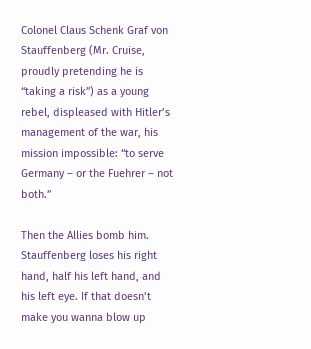Colonel Claus Schenk Graf von Stauffenberg (Mr. Cruise, proudly pretending he is “taking a risk”) as a young rebel, displeased with Hitler’s management of the war, his mission impossible: “to serve Germany – or the Fuehrer – not both.”

Then the Allies bomb him. Stauffenberg loses his right hand, half his left hand, and his left eye. If that doesn’t make you wanna blow up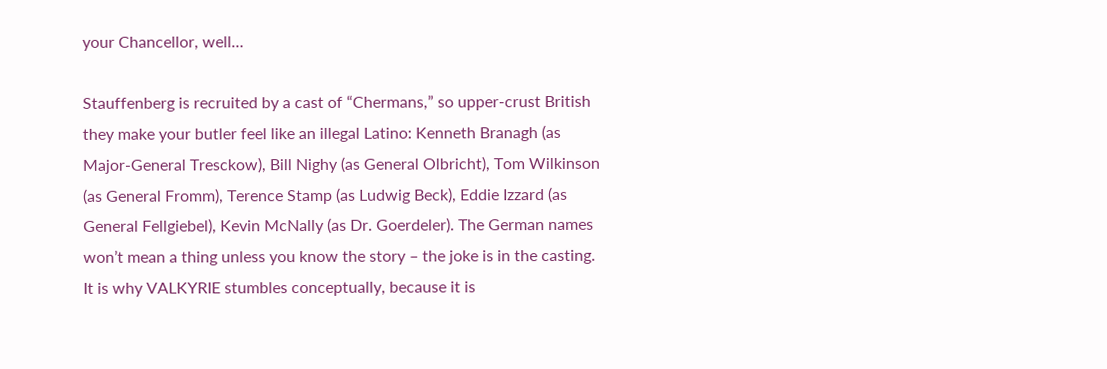your Chancellor, well…

Stauffenberg is recruited by a cast of “Chermans,” so upper-crust British they make your butler feel like an illegal Latino: Kenneth Branagh (as Major-General Tresckow), Bill Nighy (as General Olbricht), Tom Wilkinson (as General Fromm), Terence Stamp (as Ludwig Beck), Eddie Izzard (as General Fellgiebel), Kevin McNally (as Dr. Goerdeler). The German names won’t mean a thing unless you know the story – the joke is in the casting. It is why VALKYRIE stumbles conceptually, because it is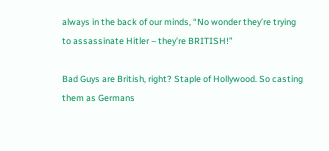always in the back of our minds, “No wonder they’re trying to assassinate Hitler – they’re BRITISH!”

Bad Guys are British, right? Staple of Hollywood. So casting them as Germans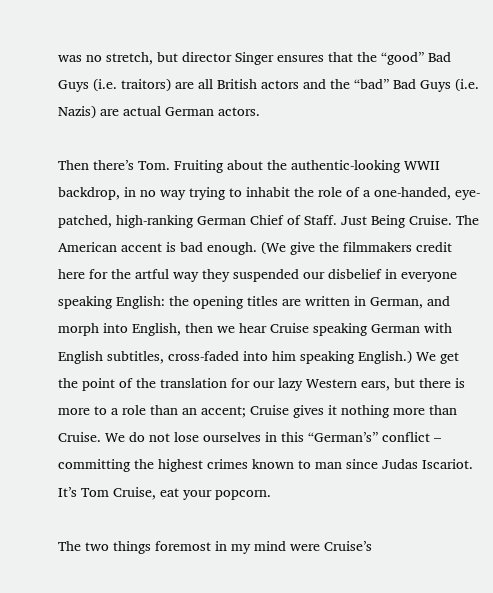was no stretch, but director Singer ensures that the “good” Bad Guys (i.e. traitors) are all British actors and the “bad” Bad Guys (i.e. Nazis) are actual German actors.

Then there’s Tom. Fruiting about the authentic-looking WWII backdrop, in no way trying to inhabit the role of a one-handed, eye-patched, high-ranking German Chief of Staff. Just Being Cruise. The American accent is bad enough. (We give the filmmakers credit here for the artful way they suspended our disbelief in everyone speaking English: the opening titles are written in German, and morph into English, then we hear Cruise speaking German with English subtitles, cross-faded into him speaking English.) We get the point of the translation for our lazy Western ears, but there is more to a role than an accent; Cruise gives it nothing more than Cruise. We do not lose ourselves in this “German’s” conflict – committing the highest crimes known to man since Judas Iscariot. It’s Tom Cruise, eat your popcorn.

The two things foremost in my mind were Cruise’s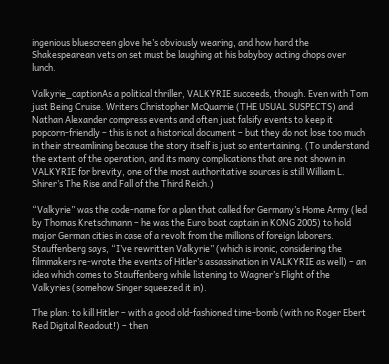ingenious bluescreen glove he’s obviously wearing, and how hard the Shakespearean vets on set must be laughing at his babyboy acting chops over lunch.

Valkyrie_captionAs a political thriller, VALKYRIE succeeds, though. Even with Tom just Being Cruise. Writers Christopher McQuarrie (THE USUAL SUSPECTS) and Nathan Alexander compress events and often just falsify events to keep it popcorn-friendly – this is not a historical document – but they do not lose too much in their streamlining because the story itself is just so entertaining. (To understand the extent of the operation, and its many complications that are not shown in VALKYRIE for brevity, one of the most authoritative sources is still William L. Shirer’s The Rise and Fall of the Third Reich.)

“Valkyrie” was the code-name for a plan that called for Germany’s Home Army (led by Thomas Kretschmann – he was the Euro boat captain in KONG 2005) to hold major German cities in case of a revolt from the millions of foreign laborers. Stauffenberg says, “I’ve rewritten Valkyrie” (which is ironic, considering the filmmakers re-wrote the events of Hitler’s assassination in VALKYRIE as well) – an idea which comes to Stauffenberg while listening to Wagner’s Flight of the Valkyries (somehow Singer squeezed it in).

The plan: to kill Hitler – with a good old-fashioned time-bomb (with no Roger Ebert Red Digital Readout!) – then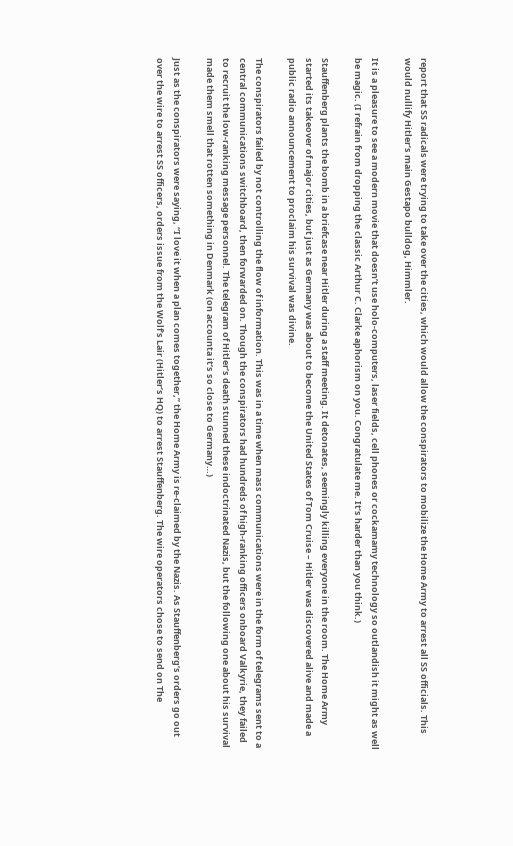report that SS radicals were trying to take over the cities, which would allow the conspirators to mobilize the Home Army to arrest all SS officials. This would nullify Hitler’s main Gestapo bulldog, Himmler.

It is a pleasure to see a modern movie that doesn’t use holo-computers, laser fields, cell phones or cockamamy technology so outlandish it might as well be magic. (I refrain from dropping the classic Arthur C. Clarke aphorism on you. Congratulate me. It’s harder than you think.)

Stauffenberg plants the bomb in a briefcase near Hitler during a staff meeting. It detonates, seemingly killing everyone in the room. The Home Army started its takeover of major cities, but just as Germany was about to become the United States of Tom Cruise – Hitler was discovered alive and made a public radio announcement to proclaim his survival was divine.

The conspirators failed by not controlling the flow of information. This was in a time when mass communications were in the form of telegrams sent to a central communications switchboard, then forwarded on. Though the conspirators had hundreds of high-ranking officers onboard Valkyrie, they failed to recruit the low-ranking message personnel. The telegram of Hitler’s death stunned these indoctrinated Nazis, but the following one about his survival made them smell that rotten something in Denmark (on accounta it’s so close to Germany…)

Just as the conspirators were saying, “I love it when a plan comes together,” the Home Army is re-claimed by the Nazis. As Stauffenberg’s orders go out over the wire to arrest SS officers, orders issue from the Wolf’s Lair (Hitler’s HQ) to arrest Stauffenberg. The wire operators chose to send on The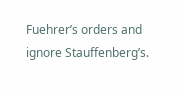Fuehrer’s orders and ignore Stauffenberg’s.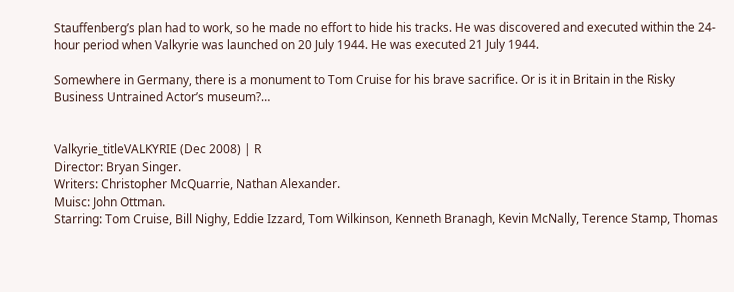Stauffenberg’s plan had to work, so he made no effort to hide his tracks. He was discovered and executed within the 24-hour period when Valkyrie was launched on 20 July 1944. He was executed 21 July 1944.

Somewhere in Germany, there is a monument to Tom Cruise for his brave sacrifice. Or is it in Britain in the Risky Business Untrained Actor’s museum?…


Valkyrie_titleVALKYRIE (Dec 2008) | R
Director: Bryan Singer.
Writers: Christopher McQuarrie, Nathan Alexander.
Muisc: John Ottman.
Starring: Tom Cruise, Bill Nighy, Eddie Izzard, Tom Wilkinson, Kenneth Branagh, Kevin McNally, Terence Stamp, Thomas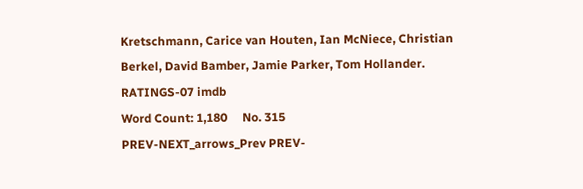Kretschmann, Carice van Houten, Ian McNiece, Christian Berkel, David Bamber, Jamie Parker, Tom Hollander.
RATINGS-07 imdb
Word Count: 1,180     No. 315
PREV-NEXT_arrows_Prev PREV-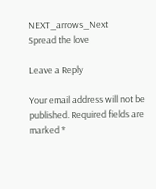NEXT_arrows_Next
Spread the love

Leave a Reply

Your email address will not be published. Required fields are marked *